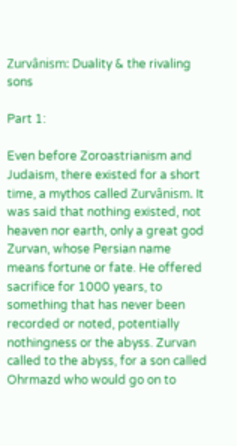Zurvânism: Duality & the rivaling sons

Part 1:

Even before Zoroastrianism and Judaism, there existed for a short time, a mythos called Zurvânism. It was said that nothing existed, not heaven nor earth, only a great god Zurvan, whose Persian name means fortune or fate. He offered sacrifice for 1000 years, to something that has never been recorded or noted, potentially nothingness or the abyss. Zurvan called to the abyss, for a son called Ohrmazd who would go on to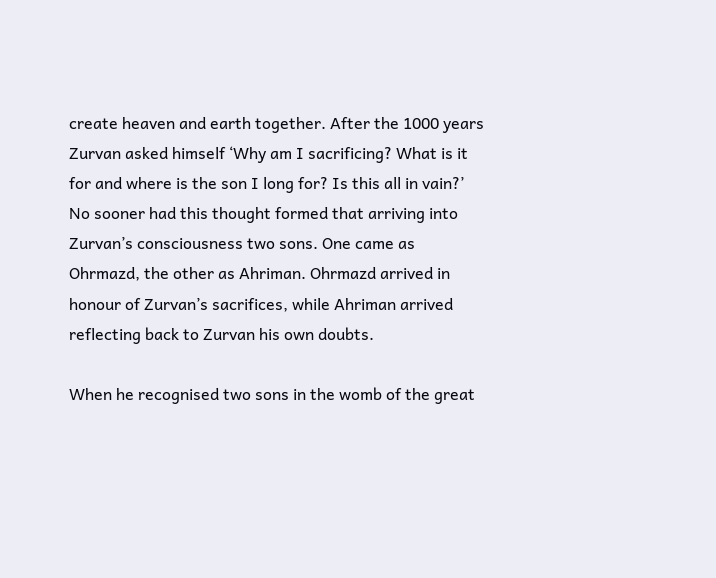create heaven and earth together. After the 1000 years Zurvan asked himself ‘Why am I sacrificing? What is it for and where is the son I long for? Is this all in vain?’ No sooner had this thought formed that arriving into Zurvan’s consciousness two sons. One came as Ohrmazd, the other as Ahriman. Ohrmazd arrived in honour of Zurvan’s sacrifices, while Ahriman arrived reflecting back to Zurvan his own doubts.

When he recognised two sons in the womb of the great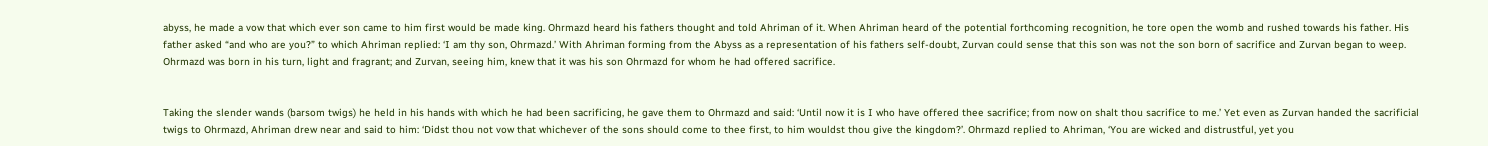abyss, he made a vow that which ever son came to him first would be made king. Ohrmazd heard his fathers thought and told Ahriman of it. When Ahriman heard of the potential forthcoming recognition, he tore open the womb and rushed towards his father. His father asked “and who are you?” to which Ahriman replied: ‘I am thy son, Ohrmazd.’ With Ahriman forming from the Abyss as a representation of his fathers self-doubt, Zurvan could sense that this son was not the son born of sacrifice and Zurvan began to weep. Ohrmazd was born in his turn, light and fragrant; and Zurvan, seeing him, knew that it was his son Ohrmazd for whom he had offered sacrifice.


Taking the slender wands (barsom twigs) he held in his hands with which he had been sacrificing, he gave them to Ohrmazd and said: ‘Until now it is I who have offered thee sacrifice; from now on shalt thou sacrifice to me.’ Yet even as Zurvan handed the sacrificial twigs to Ohrmazd, Ahriman drew near and said to him: ‘Didst thou not vow that whichever of the sons should come to thee first, to him wouldst thou give the kingdom?’. Ohrmazd replied to Ahriman, ‘You are wicked and distrustful, yet you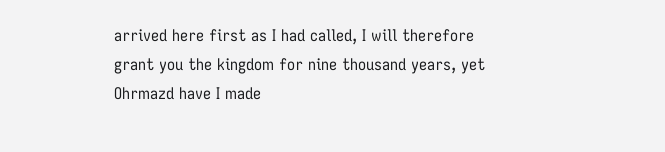arrived here first as I had called, I will therefore grant you the kingdom for nine thousand years, yet Ohrmazd have I made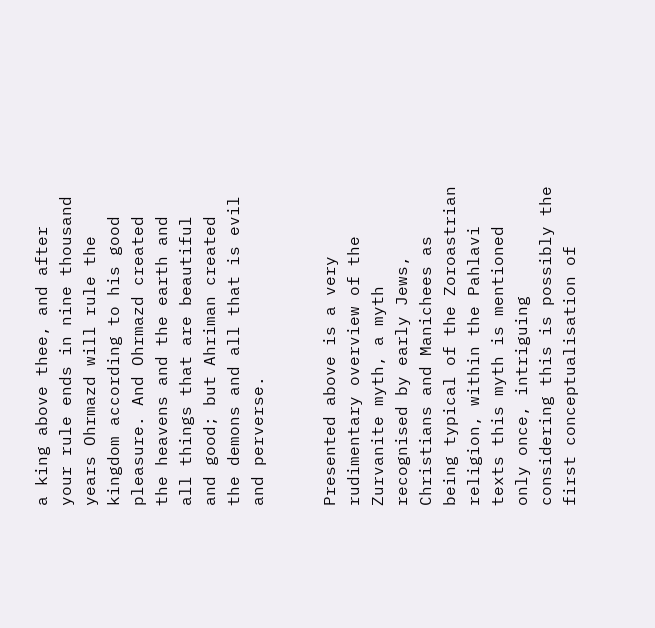a king above thee, and after your rule ends in nine thousand years Ohrmazd will rule the kingdom according to his good pleasure. And Ohrmazd created the heavens and the earth and all things that are beautiful and good; but Ahriman created the demons and all that is evil and perverse.


Presented above is a very rudimentary overview of the Zurvanite myth, a myth recognised by early Jews, Christians and Manichees as being typical of the Zoroastrian religion, within the Pahlavi texts this myth is mentioned only once, intriguing considering this is possibly the first conceptualisation of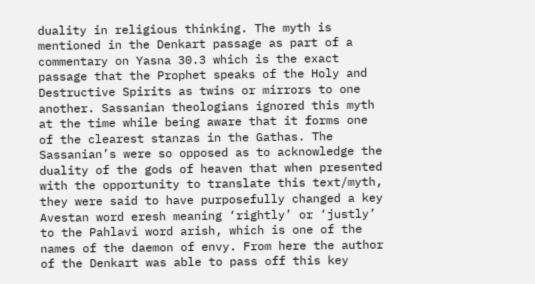duality in religious thinking. The myth is mentioned in the Denkart passage as part of a commentary on Yasna 30.3 which is the exact passage that the Prophet speaks of the Holy and Destructive Spirits as twins or mirrors to one another. Sassanian theologians ignored this myth at the time while being aware that it forms one of the clearest stanzas in the Gathas. The Sassanian’s were so opposed as to acknowledge the duality of the gods of heaven that when presented with the opportunity to translate this text/myth, they were said to have purposefully changed a key Avestan word eresh meaning ‘rightly’ or ‘justly’ to the Pahlavi word arish, which is one of the names of the daemon of envy. From here the author of the Denkart was able to pass off this key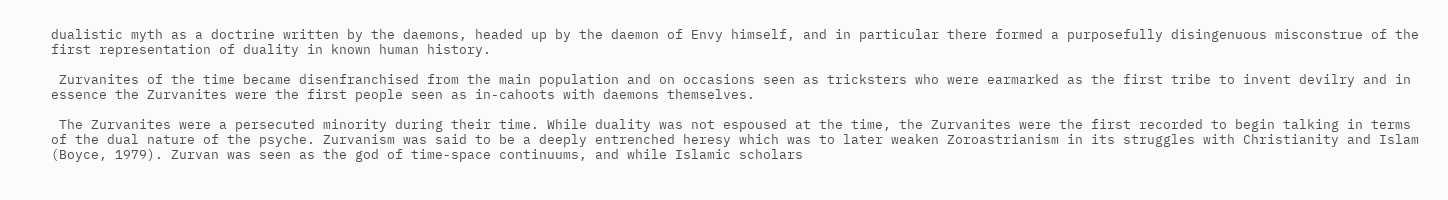dualistic myth as a doctrine written by the daemons, headed up by the daemon of Envy himself, and in particular there formed a purposefully disingenuous misconstrue of the first representation of duality in known human history.

 Zurvanites of the time became disenfranchised from the main population and on occasions seen as tricksters who were earmarked as the first tribe to invent devilry and in essence the Zurvanites were the first people seen as in-cahoots with daemons themselves.

 The Zurvanites were a persecuted minority during their time. While duality was not espoused at the time, the Zurvanites were the first recorded to begin talking in terms of the dual nature of the psyche. Zurvanism was said to be a deeply entrenched heresy which was to later weaken Zoroastrianism in its struggles with Christianity and Islam (Boyce, 1979). Zurvan was seen as the god of time-space continuums, and while Islamic scholars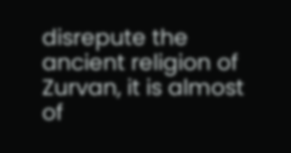disrepute the ancient religion of Zurvan, it is almost of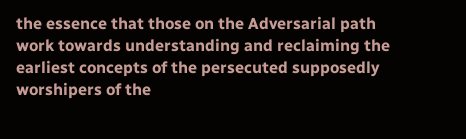the essence that those on the Adversarial path work towards understanding and reclaiming the earliest concepts of the persecuted supposedly worshipers of the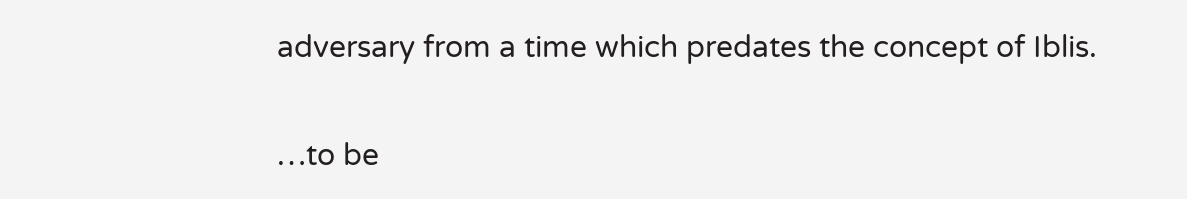adversary from a time which predates the concept of Iblis.

…to be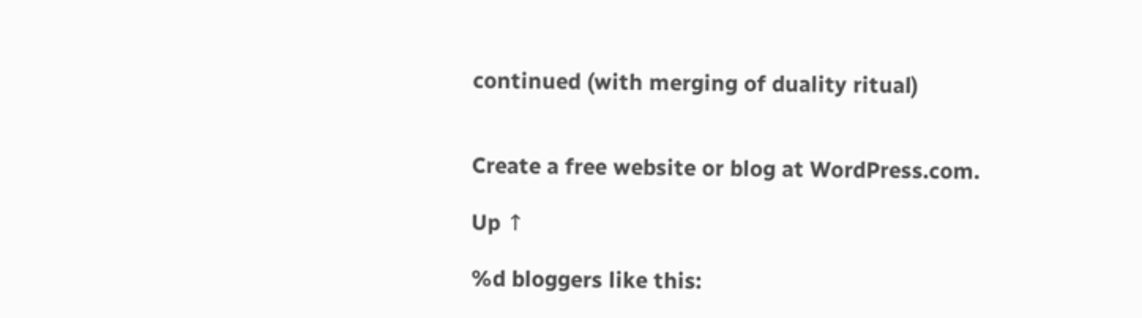continued (with merging of duality ritual)


Create a free website or blog at WordPress.com.

Up ↑

%d bloggers like this: